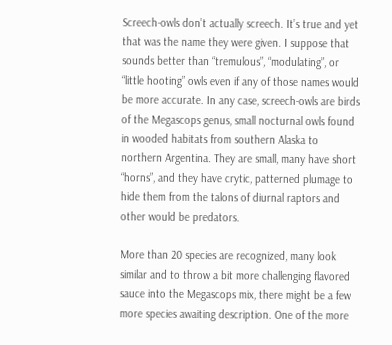Screech-owls don’t actually screech. It’s true and yet that was the name they were given. I suppose that sounds better than “tremulous”, “modulating”, or “little hooting” owls even if any of those names would be more accurate. In any case, screech-owls are birds of the Megascops genus, small nocturnal owls found in wooded habitats from southern Alaska to northern Argentina. They are small, many have short “horns”, and they have crytic, patterned plumage to hide them from the talons of diurnal raptors and other would be predators.

More than 20 species are recognized, many look similar and to throw a bit more challenging flavored sauce into the Megascops mix, there might be a few more species awaiting description. One of the more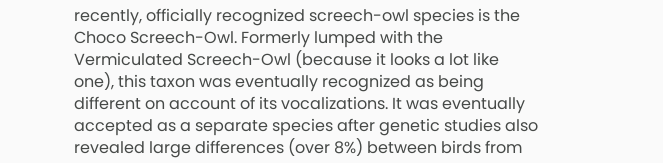recently, officially recognized screech-owl species is the Choco Screech-Owl. Formerly lumped with the Vermiculated Screech-Owl (because it looks a lot like one), this taxon was eventually recognized as being different on account of its vocalizations. It was eventually accepted as a separate species after genetic studies also revealed large differences (over 8%) between birds from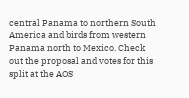central Panama to northern South America and birds from western Panama north to Mexico. Check out the proposal and votes for this split at the AOS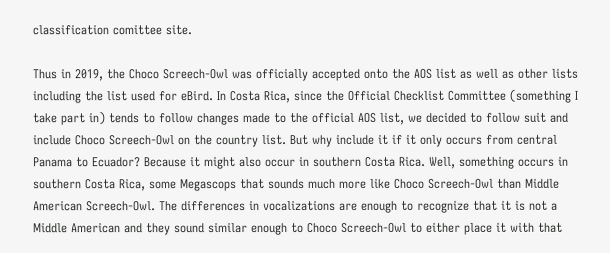classification comittee site.

Thus in 2019, the Choco Screech-Owl was officially accepted onto the AOS list as well as other lists including the list used for eBird. In Costa Rica, since the Official Checklist Committee (something I take part in) tends to follow changes made to the official AOS list, we decided to follow suit and include Choco Screech-Owl on the country list. But why include it if it only occurs from central Panama to Ecuador? Because it might also occur in southern Costa Rica. Well, something occurs in southern Costa Rica, some Megascops that sounds much more like Choco Screech-Owl than Middle American Screech-Owl. The differences in vocalizations are enough to recognize that it is not a Middle American and they sound similar enough to Choco Screech-Owl to either place it with that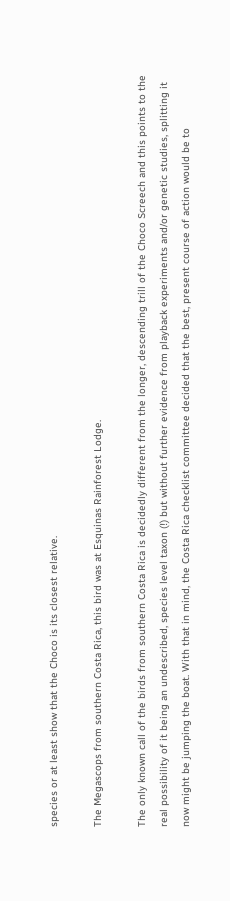species or at least show that the Choco is its closest relative.

The Megascops from southern Costa Rica, this bird was at Esquinas Rainforest Lodge.

The only known call of the birds from southern Costa Rica is decidedly different from the longer, descending trill of the Choco Screech and this points to the real possibility of it being an undescribed, species level taxon (!) but without further evidence from playback experiments and/or genetic studies, splitting it now might be jumping the boat. With that in mind, the Costa Rica checklist committee decided that the best, present course of action would be to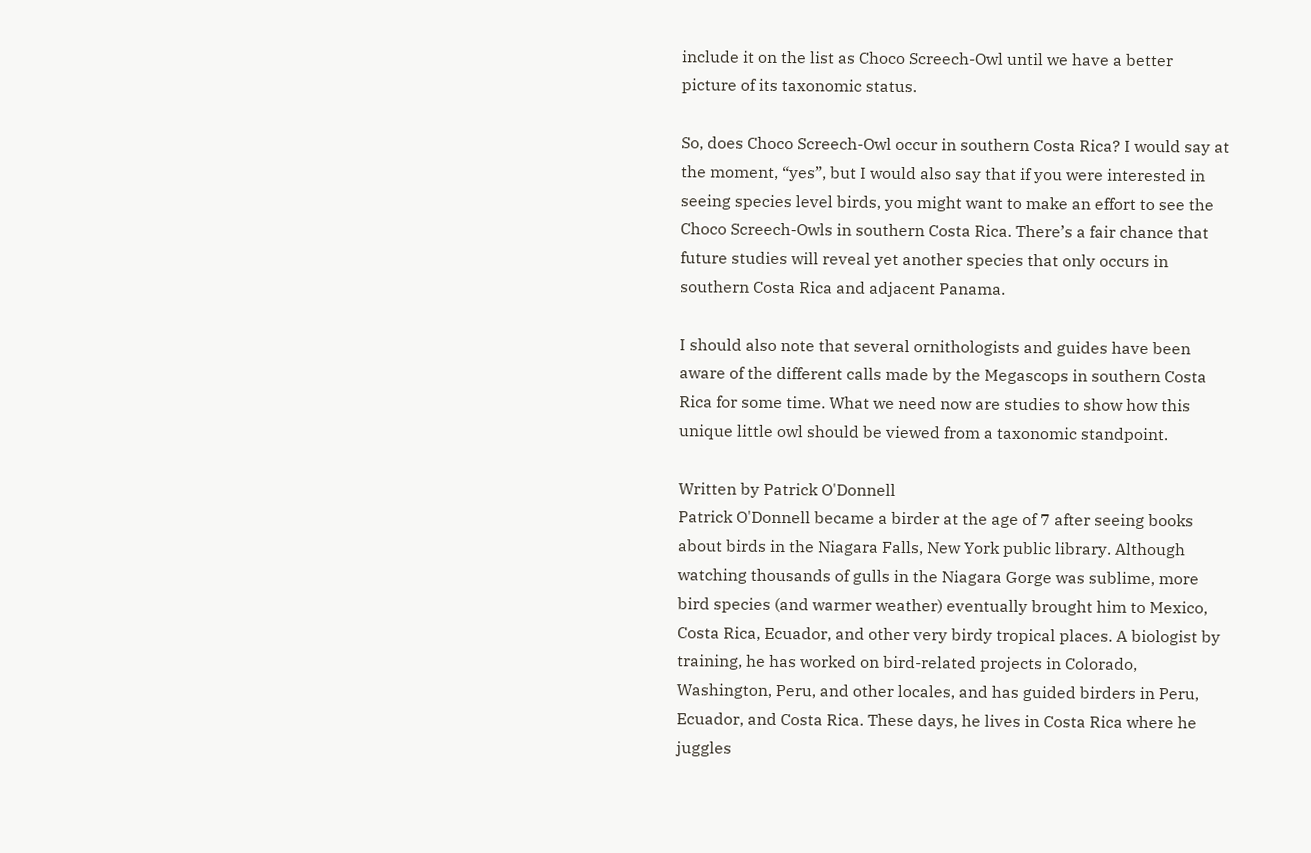include it on the list as Choco Screech-Owl until we have a better picture of its taxonomic status.

So, does Choco Screech-Owl occur in southern Costa Rica? I would say at the moment, “yes”, but I would also say that if you were interested in seeing species level birds, you might want to make an effort to see the Choco Screech-Owls in southern Costa Rica. There’s a fair chance that future studies will reveal yet another species that only occurs in southern Costa Rica and adjacent Panama.

I should also note that several ornithologists and guides have been aware of the different calls made by the Megascops in southern Costa Rica for some time. What we need now are studies to show how this unique little owl should be viewed from a taxonomic standpoint.

Written by Patrick O'Donnell
Patrick O'Donnell became a birder at the age of 7 after seeing books about birds in the Niagara Falls, New York public library. Although watching thousands of gulls in the Niagara Gorge was sublime, more bird species (and warmer weather) eventually brought him to Mexico, Costa Rica, Ecuador, and other very birdy tropical places. A biologist by training, he has worked on bird-related projects in Colorado, Washington, Peru, and other locales, and has guided birders in Peru, Ecuador, and Costa Rica. These days, he lives in Costa Rica where he juggles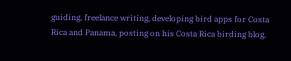guiding, freelance writing, developing bird apps for Costa Rica and Panama, posting on his Costa Rica birding blog,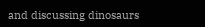and discussing dinosaurs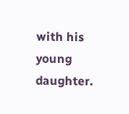with his young daughter.